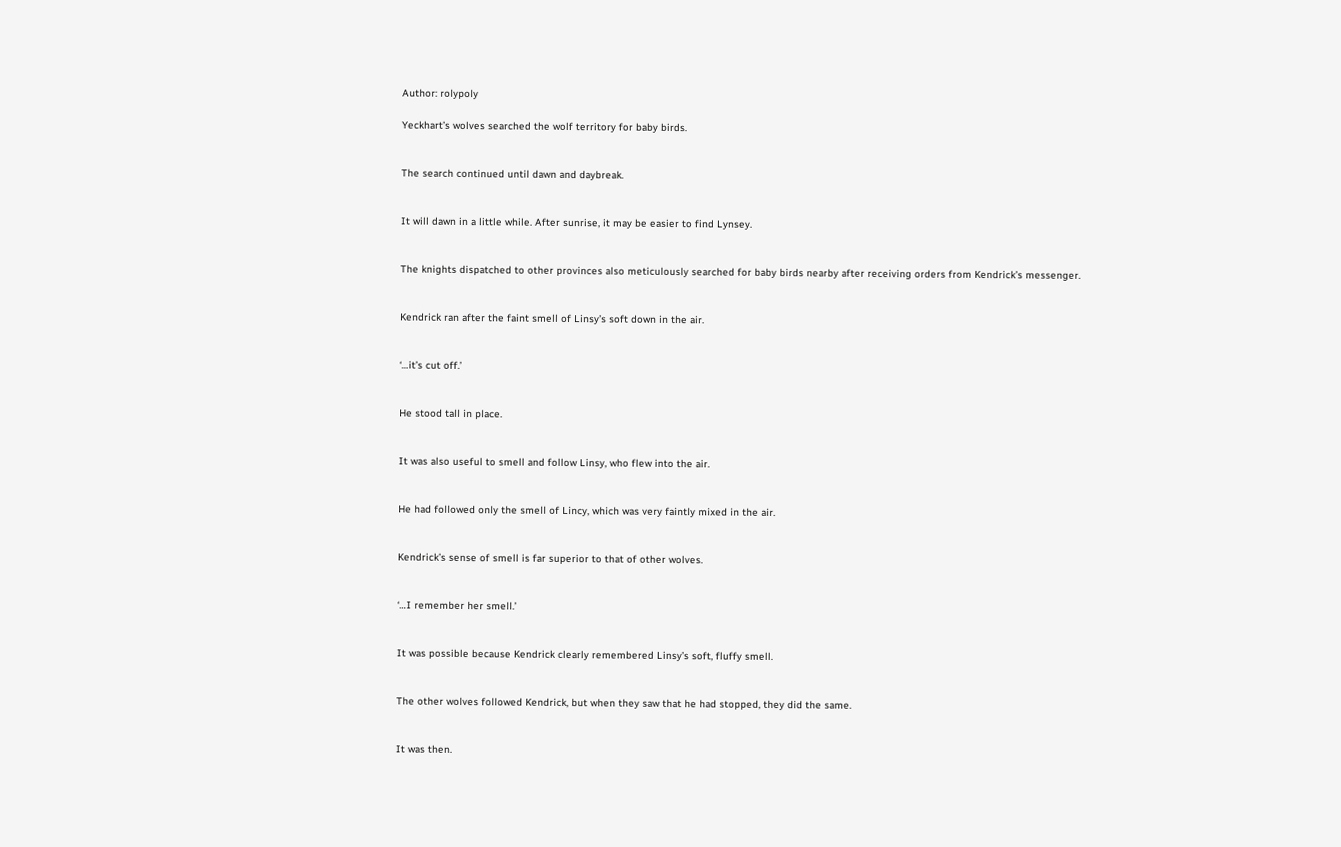Author: rolypoly

Yeckhart’s wolves searched the wolf territory for baby birds.


The search continued until dawn and daybreak.


It will dawn in a little while. After sunrise, it may be easier to find Lynsey.


The knights dispatched to other provinces also meticulously searched for baby birds nearby after receiving orders from Kendrick’s messenger.


Kendrick ran after the faint smell of Linsy’s soft down in the air.


‘…it’s cut off.’


He stood tall in place.


It was also useful to smell and follow Linsy, who flew into the air.


He had followed only the smell of Lincy, which was very faintly mixed in the air.


Kendrick’s sense of smell is far superior to that of other wolves.


‘…I remember her smell.’


It was possible because Kendrick clearly remembered Linsy’s soft, fluffy smell.


The other wolves followed Kendrick, but when they saw that he had stopped, they did the same.


It was then.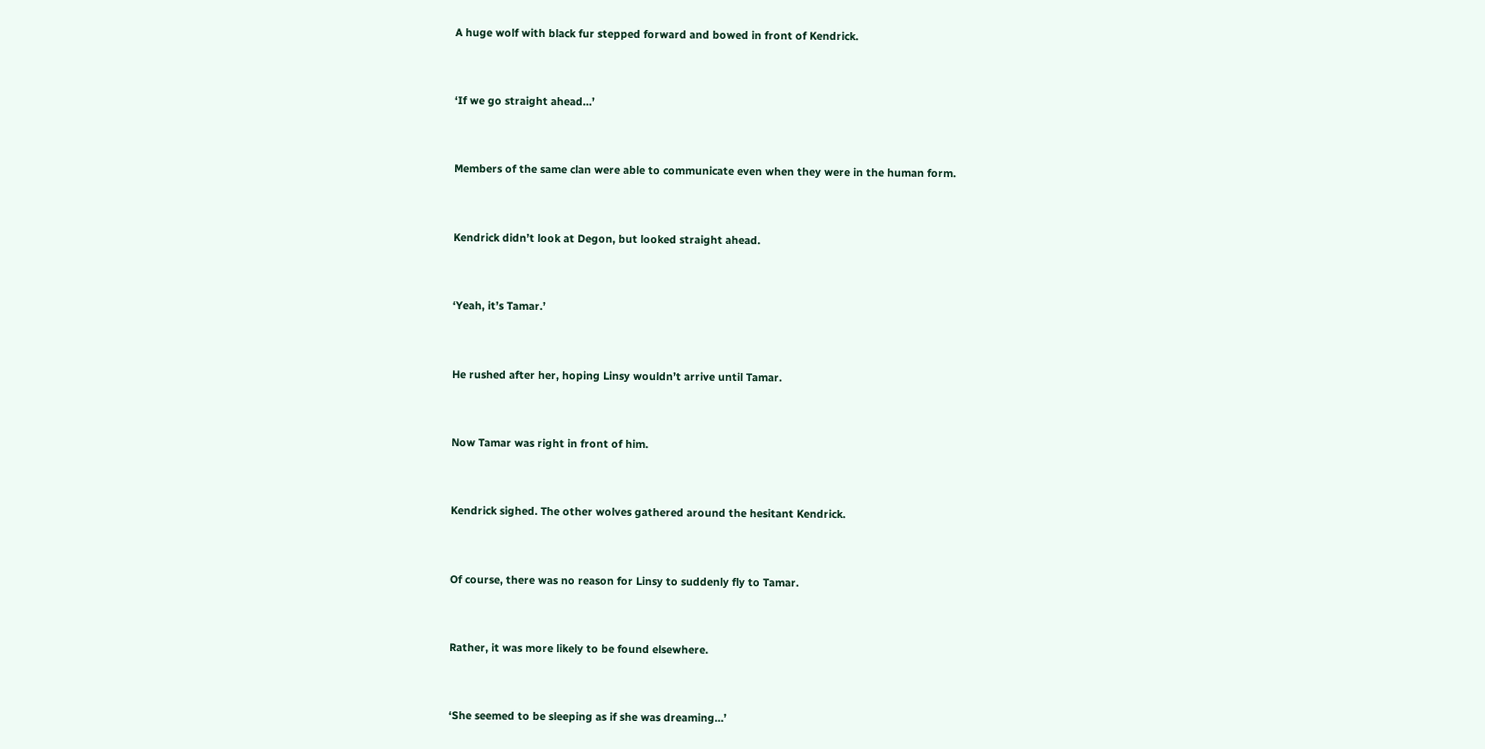A huge wolf with black fur stepped forward and bowed in front of Kendrick.


‘If we go straight ahead…’


Members of the same clan were able to communicate even when they were in the human form.


Kendrick didn’t look at Degon, but looked straight ahead.


‘Yeah, it’s Tamar.’


He rushed after her, hoping Linsy wouldn’t arrive until Tamar.


Now Tamar was right in front of him.


Kendrick sighed. The other wolves gathered around the hesitant Kendrick.


Of course, there was no reason for Linsy to suddenly fly to Tamar.


Rather, it was more likely to be found elsewhere.


‘She seemed to be sleeping as if she was dreaming…’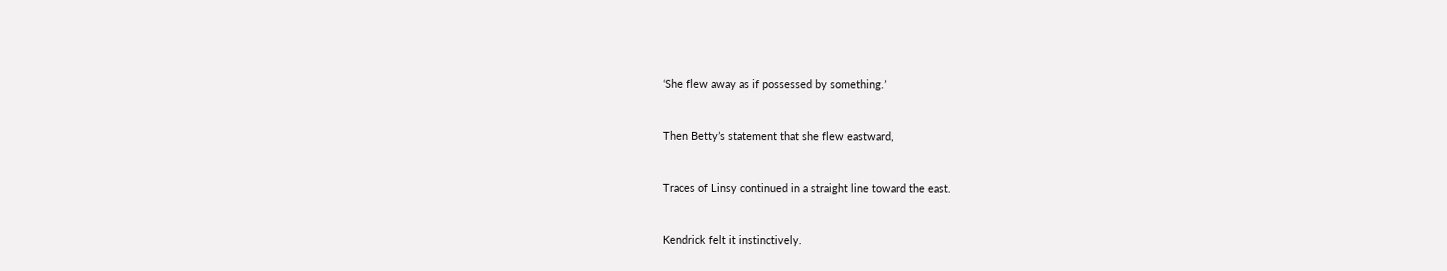‘She flew away as if possessed by something.’


Then Betty’s statement that she flew eastward,


Traces of Linsy continued in a straight line toward the east.


Kendrick felt it instinctively.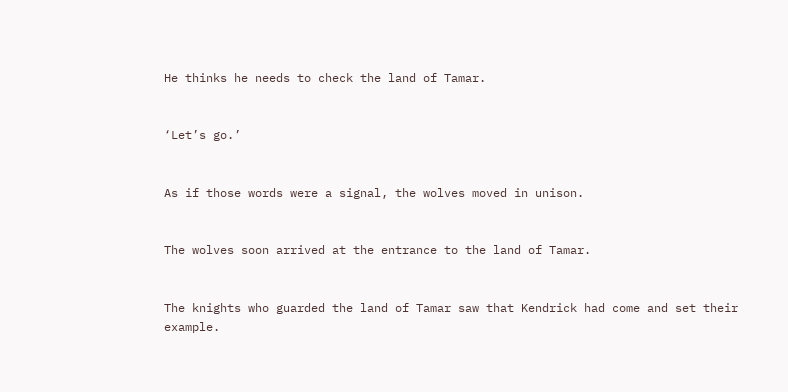He thinks he needs to check the land of Tamar.


‘Let’s go.’


As if those words were a signal, the wolves moved in unison.


The wolves soon arrived at the entrance to the land of Tamar.


The knights who guarded the land of Tamar saw that Kendrick had come and set their example.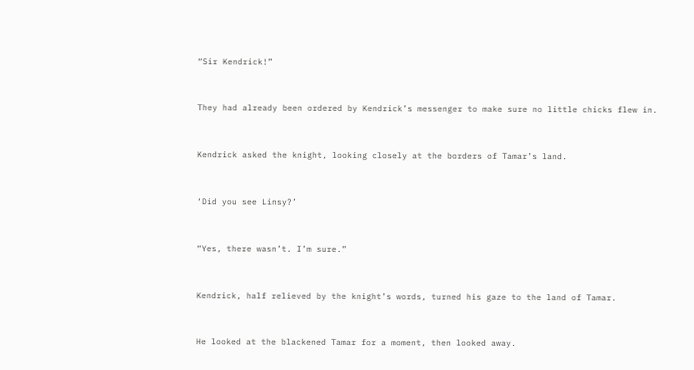“Sir Kendrick!”


They had already been ordered by Kendrick’s messenger to make sure no little chicks flew in.


Kendrick asked the knight, looking closely at the borders of Tamar’s land.


‘Did you see Linsy?’


“Yes, there wasn’t. I’m sure.”


Kendrick, half relieved by the knight’s words, turned his gaze to the land of Tamar.


He looked at the blackened Tamar for a moment, then looked away.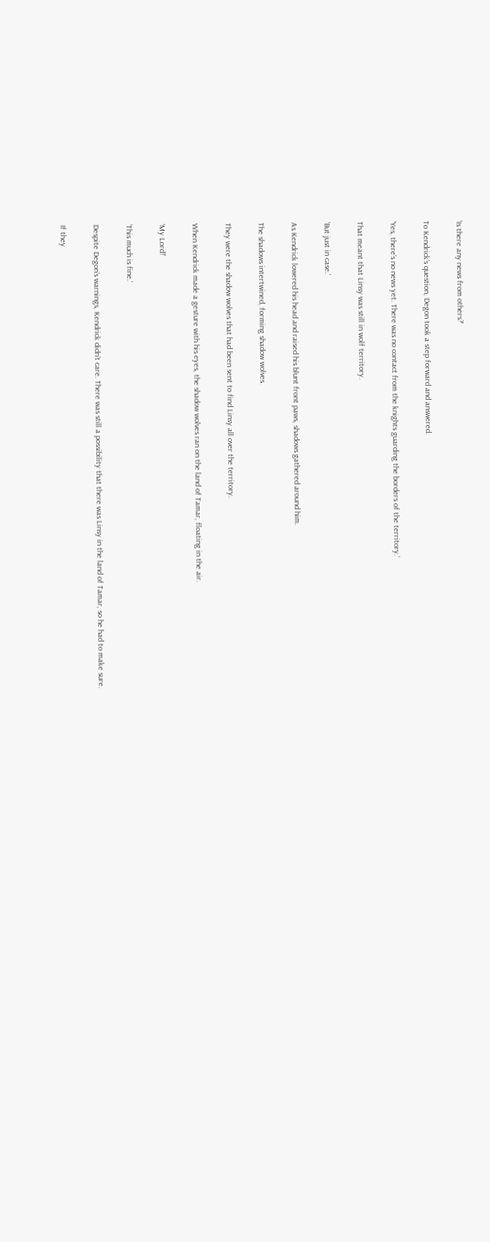‘Is there any news from others?’


To Kendrick’s question, Degon took a step forward and answered.


‘Yes, there’s no news yet. There was no contact from the knights guarding the borders of the territory.’


That meant that Linsy was still in wolf territory.


‘But just in case.’


As Kendrick lowered his head and raised his blunt front paws, shadows gathered around him.


The shadows intertwined, forming shadow wolves.


They were the shadow wolves that had been sent to find Linsy all over the territory.


When Kendrick made a gesture with his eyes, the shadow wolves ran on the land of Tamar, floating in the air.


‘My Lord!’


‘This much is fine.’


Despite Degon’s warnings, Kendrick didn’t care. There was still a possibility that there was Linsy in the land of Tamar, so he had to make sure.


If they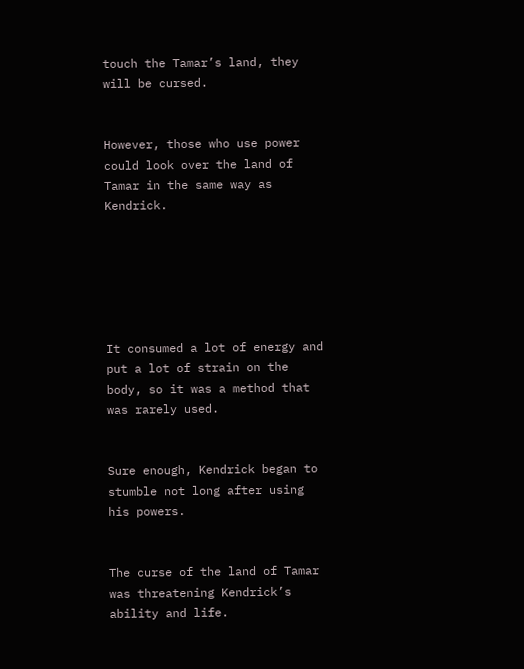touch the Tamar’s land, they will be cursed.


However, those who use power could look over the land of Tamar in the same way as Kendrick.






It consumed a lot of energy and put a lot of strain on the body, so it was a method that was rarely used.


Sure enough, Kendrick began to stumble not long after using his powers.


The curse of the land of Tamar was threatening Kendrick’s ability and life.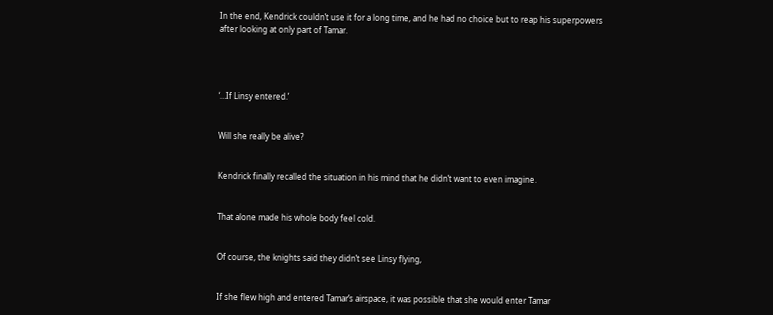In the end, Kendrick couldn’t use it for a long time, and he had no choice but to reap his superpowers after looking at only part of Tamar.




‘…If Linsy entered.’


Will she really be alive?


Kendrick finally recalled the situation in his mind that he didn’t want to even imagine.


That alone made his whole body feel cold.


Of course, the knights said they didn’t see Linsy flying,


If she flew high and entered Tamar’s airspace, it was possible that she would enter Tamar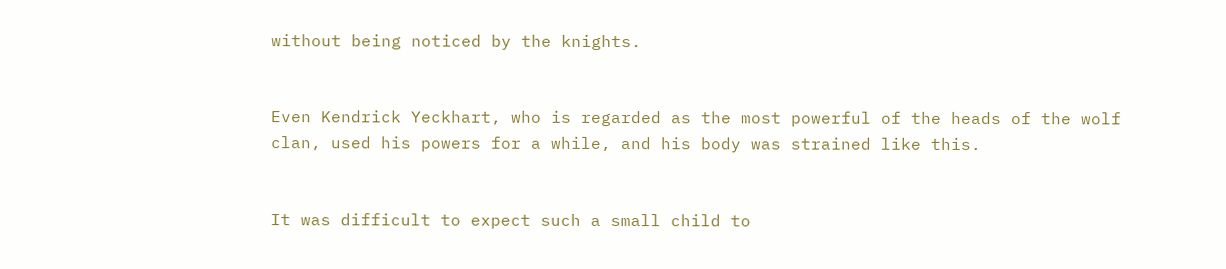without being noticed by the knights.


Even Kendrick Yeckhart, who is regarded as the most powerful of the heads of the wolf clan, used his powers for a while, and his body was strained like this.


It was difficult to expect such a small child to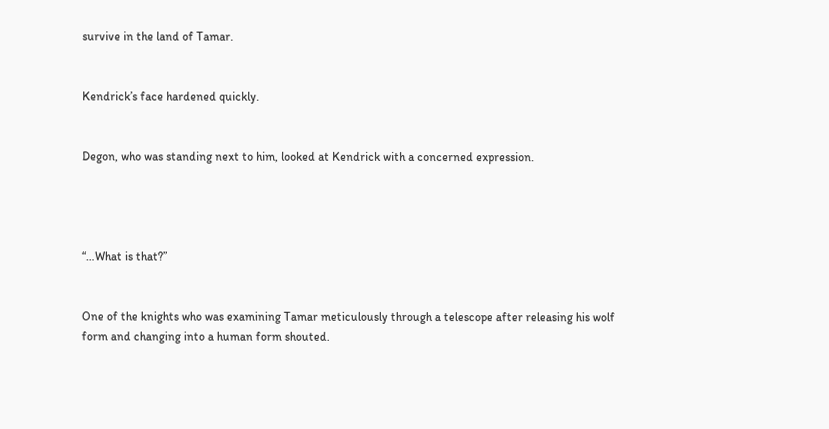survive in the land of Tamar.


Kendrick’s face hardened quickly.


Degon, who was standing next to him, looked at Kendrick with a concerned expression.




“…What is that?”


One of the knights who was examining Tamar meticulously through a telescope after releasing his wolf form and changing into a human form shouted.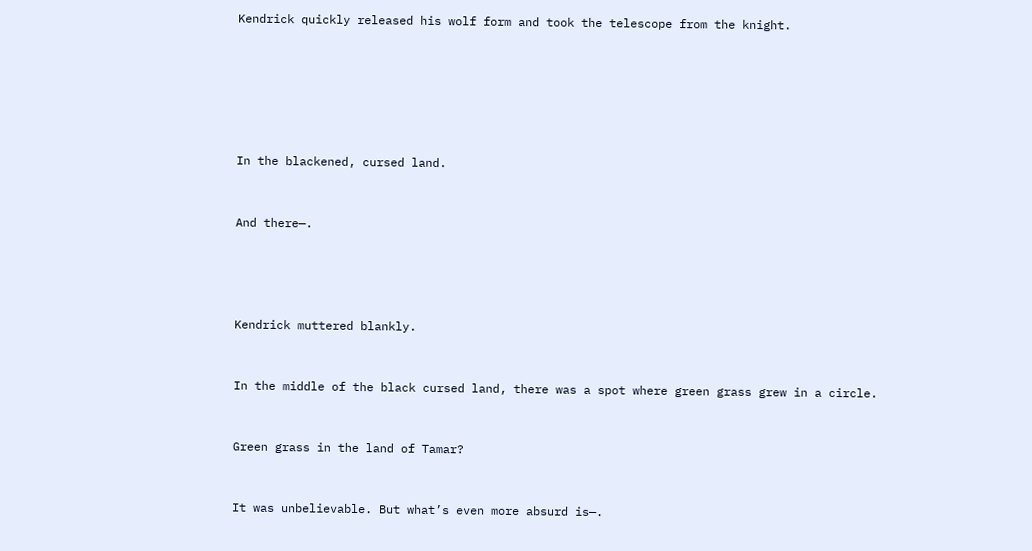Kendrick quickly released his wolf form and took the telescope from the knight.






In the blackened, cursed land.


And there—.




Kendrick muttered blankly.


In the middle of the black cursed land, there was a spot where green grass grew in a circle.


Green grass in the land of Tamar?


It was unbelievable. But what’s even more absurd is—.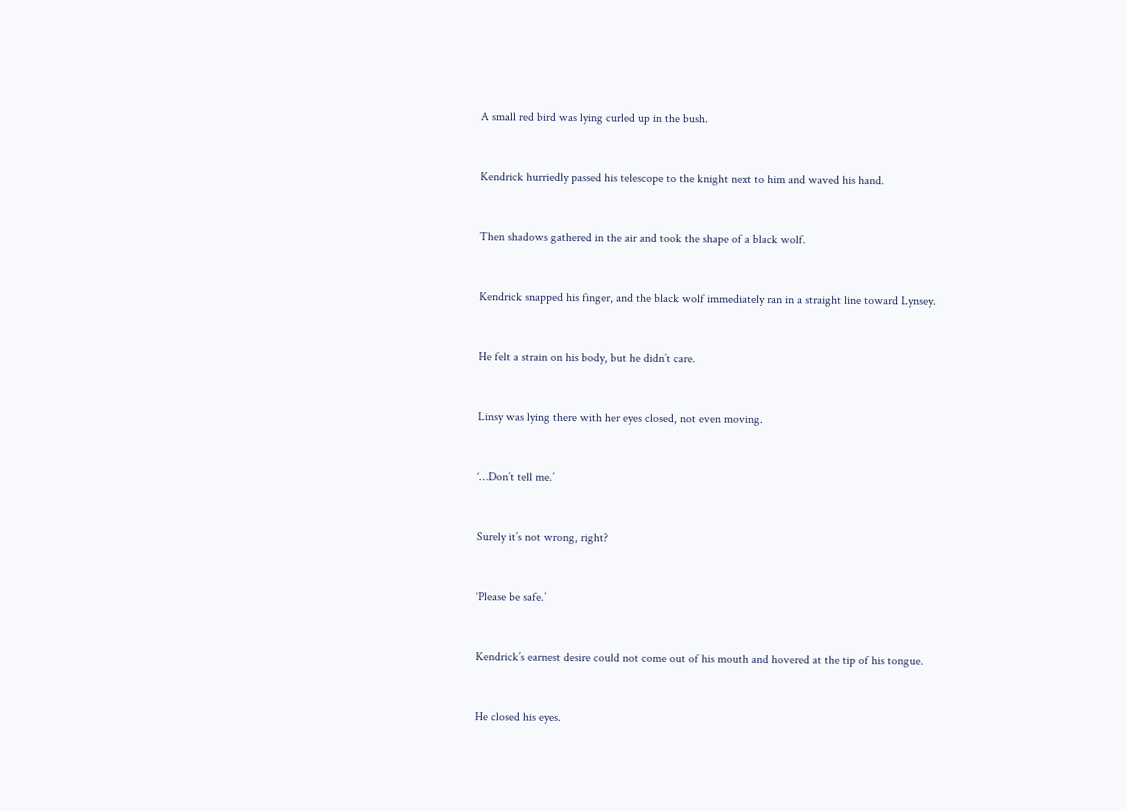A small red bird was lying curled up in the bush.


Kendrick hurriedly passed his telescope to the knight next to him and waved his hand.


Then shadows gathered in the air and took the shape of a black wolf.


Kendrick snapped his finger, and the black wolf immediately ran in a straight line toward Lynsey.


He felt a strain on his body, but he didn’t care.


Linsy was lying there with her eyes closed, not even moving.


‘…Don’t tell me.’


Surely it’s not wrong, right?


‘Please be safe.’


Kendrick’s earnest desire could not come out of his mouth and hovered at the tip of his tongue.


He closed his eyes.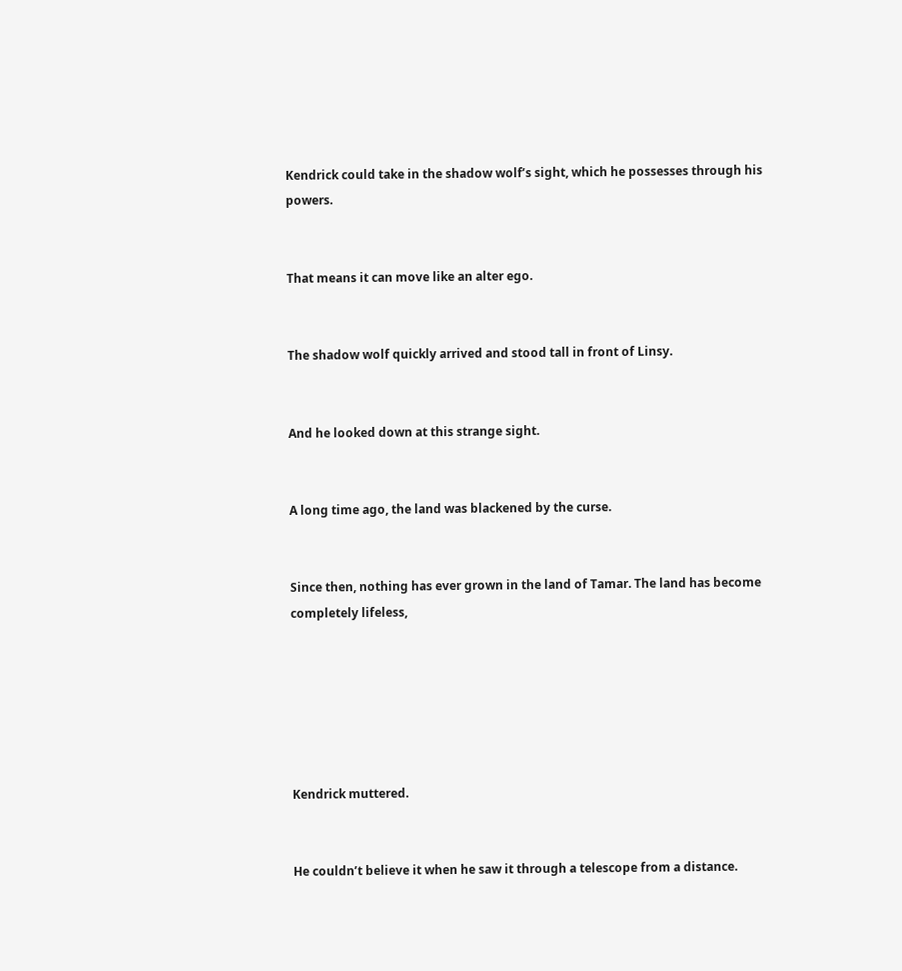Kendrick could take in the shadow wolf’s sight, which he possesses through his powers.


That means it can move like an alter ego.


The shadow wolf quickly arrived and stood tall in front of Linsy.


And he looked down at this strange sight.


A long time ago, the land was blackened by the curse.


Since then, nothing has ever grown in the land of Tamar. The land has become completely lifeless,






Kendrick muttered.


He couldn’t believe it when he saw it through a telescope from a distance.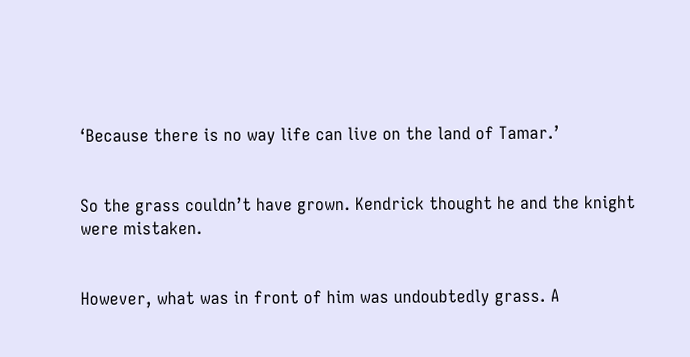‘Because there is no way life can live on the land of Tamar.’


So the grass couldn’t have grown. Kendrick thought he and the knight were mistaken.


However, what was in front of him was undoubtedly grass. A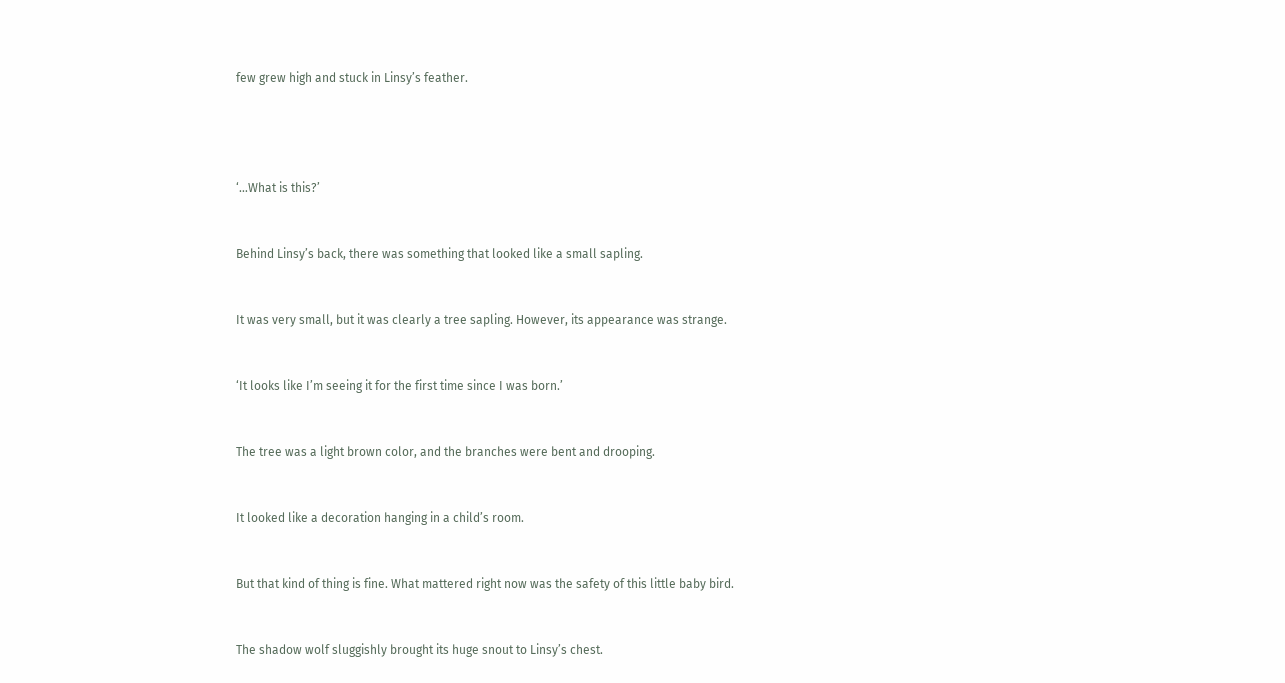few grew high and stuck in Linsy’s feather.




‘…What is this?’


Behind Linsy’s back, there was something that looked like a small sapling.


It was very small, but it was clearly a tree sapling. However, its appearance was strange.


‘It looks like I’m seeing it for the first time since I was born.’


The tree was a light brown color, and the branches were bent and drooping.


It looked like a decoration hanging in a child’s room.


But that kind of thing is fine. What mattered right now was the safety of this little baby bird.


The shadow wolf sluggishly brought its huge snout to Linsy’s chest.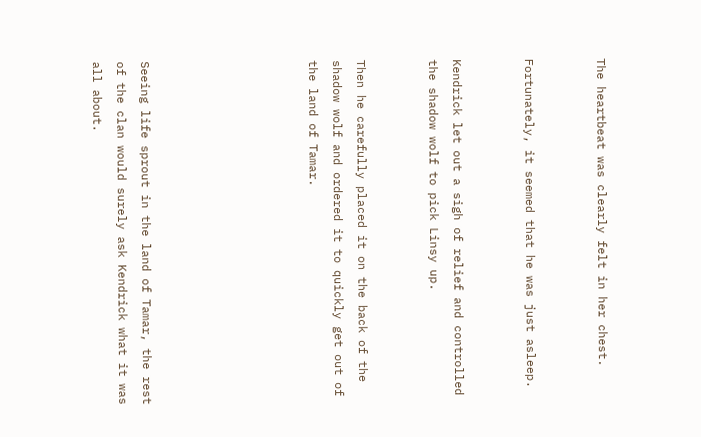The heartbeat was clearly felt in her chest.


Fortunately, it seemed that he was just asleep.


Kendrick let out a sigh of relief and controlled the shadow wolf to pick Linsy up.


Then he carefully placed it on the back of the shadow wolf and ordered it to quickly get out of the land of Tamar.






Seeing life sprout in the land of Tamar, the rest of the clan would surely ask Kendrick what it was all about.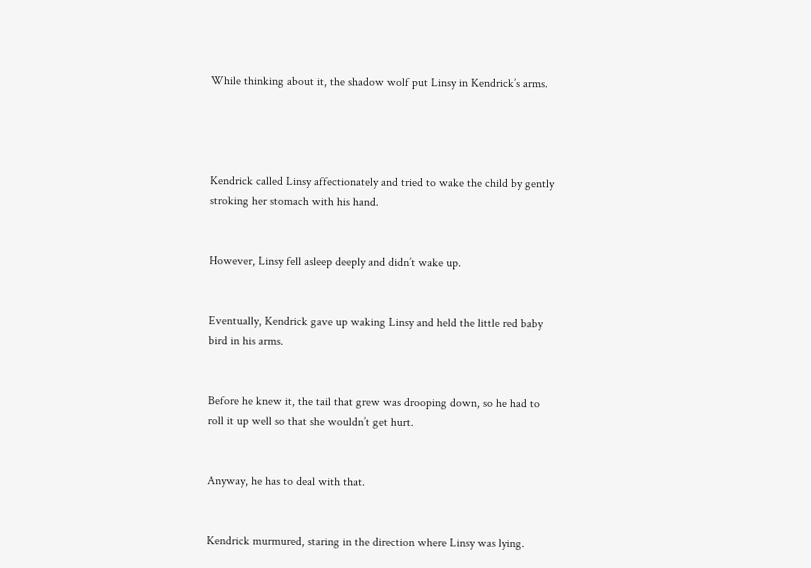While thinking about it, the shadow wolf put Linsy in Kendrick’s arms.




Kendrick called Linsy affectionately and tried to wake the child by gently stroking her stomach with his hand.


However, Linsy fell asleep deeply and didn’t wake up.


Eventually, Kendrick gave up waking Linsy and held the little red baby bird in his arms.


Before he knew it, the tail that grew was drooping down, so he had to roll it up well so that she wouldn’t get hurt.


Anyway, he has to deal with that.


Kendrick murmured, staring in the direction where Linsy was lying.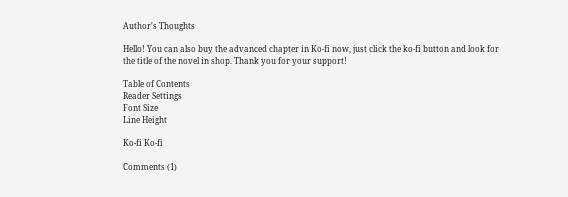Author's Thoughts

Hello! You can also buy the advanced chapter in Ko-fi now, just click the ko-fi button and look for the title of the novel in shop. Thank you for your support!

Table of Contents
Reader Settings
Font Size
Line Height

Ko-fi Ko-fi

Comments (1)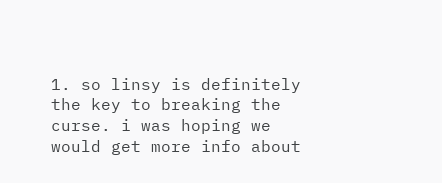1. so linsy is definitely the key to breaking the curse. i was hoping we would get more info about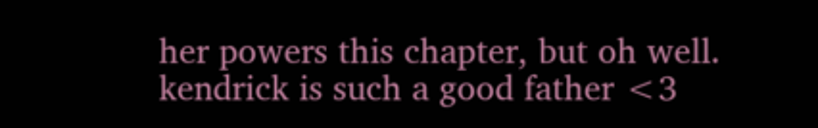her powers this chapter, but oh well. kendrick is such a good father <3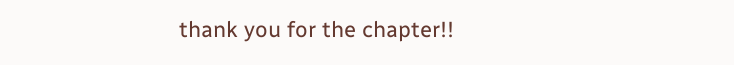thank you for the chapter!!